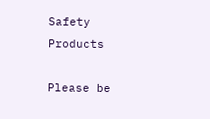Safety Products

Please be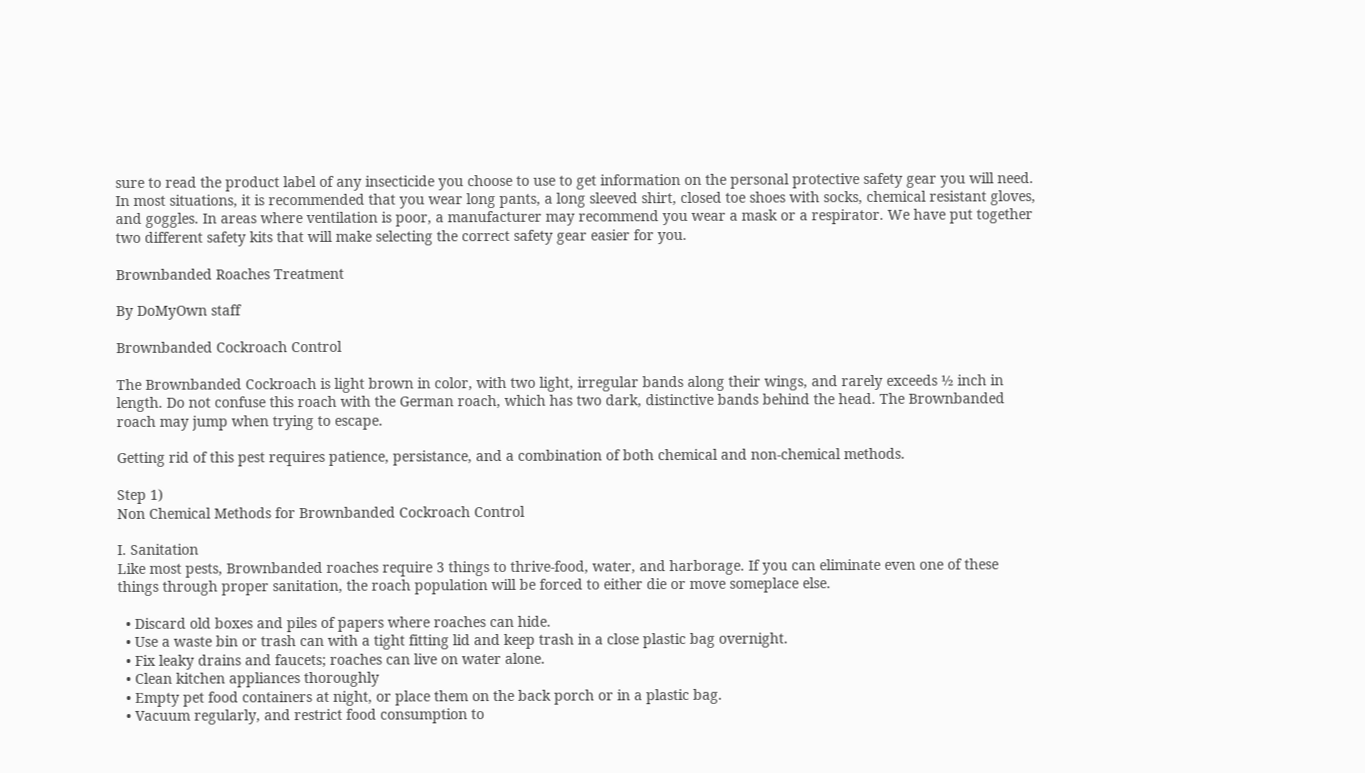sure to read the product label of any insecticide you choose to use to get information on the personal protective safety gear you will need. In most situations, it is recommended that you wear long pants, a long sleeved shirt, closed toe shoes with socks, chemical resistant gloves, and goggles. In areas where ventilation is poor, a manufacturer may recommend you wear a mask or a respirator. We have put together two different safety kits that will make selecting the correct safety gear easier for you.

Brownbanded Roaches Treatment

By DoMyOwn staff

Brownbanded Cockroach Control

The Brownbanded Cockroach is light brown in color, with two light, irregular bands along their wings, and rarely exceeds ½ inch in length. Do not confuse this roach with the German roach, which has two dark, distinctive bands behind the head. The Brownbanded roach may jump when trying to escape.

Getting rid of this pest requires patience, persistance, and a combination of both chemical and non-chemical methods.

Step 1)
Non Chemical Methods for Brownbanded Cockroach Control

I. Sanitation
Like most pests, Brownbanded roaches require 3 things to thrive-food, water, and harborage. If you can eliminate even one of these things through proper sanitation, the roach population will be forced to either die or move someplace else.

  • Discard old boxes and piles of papers where roaches can hide.
  • Use a waste bin or trash can with a tight fitting lid and keep trash in a close plastic bag overnight.
  • Fix leaky drains and faucets; roaches can live on water alone.
  • Clean kitchen appliances thoroughly
  • Empty pet food containers at night, or place them on the back porch or in a plastic bag.
  • Vacuum regularly, and restrict food consumption to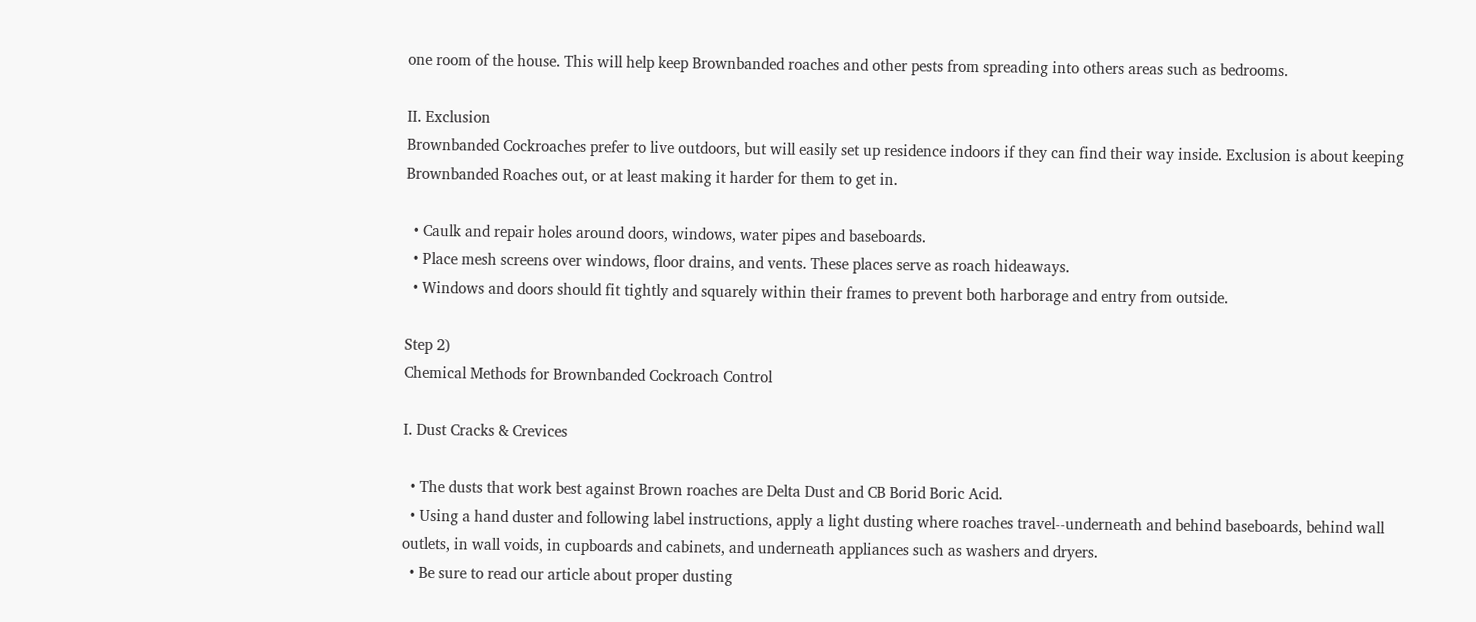one room of the house. This will help keep Brownbanded roaches and other pests from spreading into others areas such as bedrooms.

II. Exclusion
Brownbanded Cockroaches prefer to live outdoors, but will easily set up residence indoors if they can find their way inside. Exclusion is about keeping Brownbanded Roaches out, or at least making it harder for them to get in.

  • Caulk and repair holes around doors, windows, water pipes and baseboards.
  • Place mesh screens over windows, floor drains, and vents. These places serve as roach hideaways.
  • Windows and doors should fit tightly and squarely within their frames to prevent both harborage and entry from outside.

Step 2)
Chemical Methods for Brownbanded Cockroach Control

I. Dust Cracks & Crevices

  • The dusts that work best against Brown roaches are Delta Dust and CB Borid Boric Acid.
  • Using a hand duster and following label instructions, apply a light dusting where roaches travel--underneath and behind baseboards, behind wall outlets, in wall voids, in cupboards and cabinets, and underneath appliances such as washers and dryers.
  • Be sure to read our article about proper dusting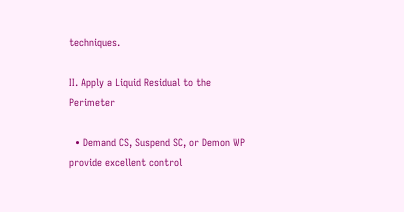techniques.

II. Apply a Liquid Residual to the Perimeter

  • Demand CS, Suspend SC, or Demon WP provide excellent control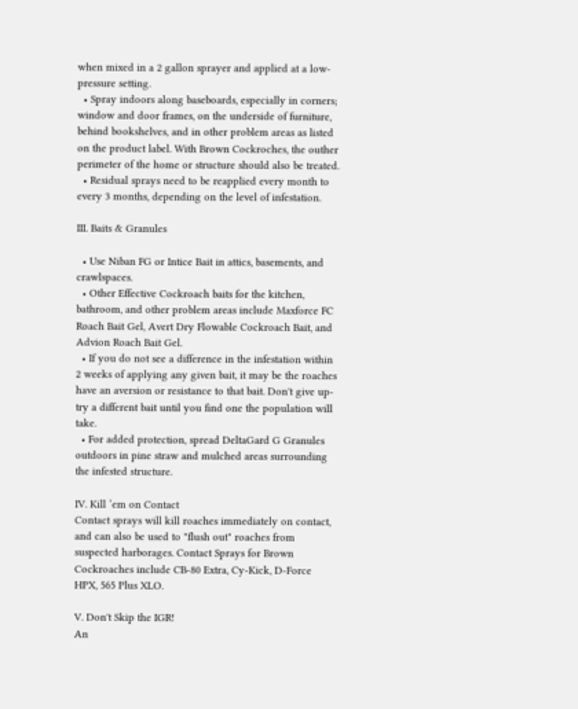when mixed in a 2 gallon sprayer and applied at a low-pressure setting.
  • Spray indoors along baseboards, especially in corners; window and door frames, on the underside of furniture, behind bookshelves, and in other problem areas as listed on the product label. With Brown Cockroches, the outher perimeter of the home or structure should also be treated.
  • Residual sprays need to be reapplied every month to every 3 months, depending on the level of infestation.

III. Baits & Granules

  • Use Niban FG or Intice Bait in attics, basements, and crawlspaces.
  • Other Effective Cockroach baits for the kitchen, bathroom, and other problem areas include Maxforce FC Roach Bait Gel, Avert Dry Flowable Cockroach Bait, and Advion Roach Bait Gel.
  • If you do not see a difference in the infestation within 2 weeks of applying any given bait, it may be the roaches have an aversion or resistance to that bait. Don't give up-try a different bait until you find one the population will take.
  • For added protection, spread DeltaGard G Granules outdoors in pine straw and mulched areas surrounding the infested structure.

IV. Kill ‘em on Contact
Contact sprays will kill roaches immediately on contact, and can also be used to "flush out" roaches from suspected harborages. Contact Sprays for Brown Cockroaches include CB-80 Extra, Cy-Kick, D-Force HPX, 565 Plus XLO.

V. Don't Skip the IGR!
An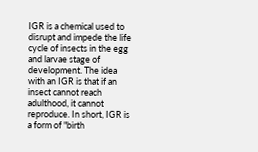IGR is a chemical used to disrupt and impede the life cycle of insects in the egg and larvae stage of development. The idea with an IGR is that if an insect cannot reach adulthood, it cannot reproduce. In short, IGR is a form of "birth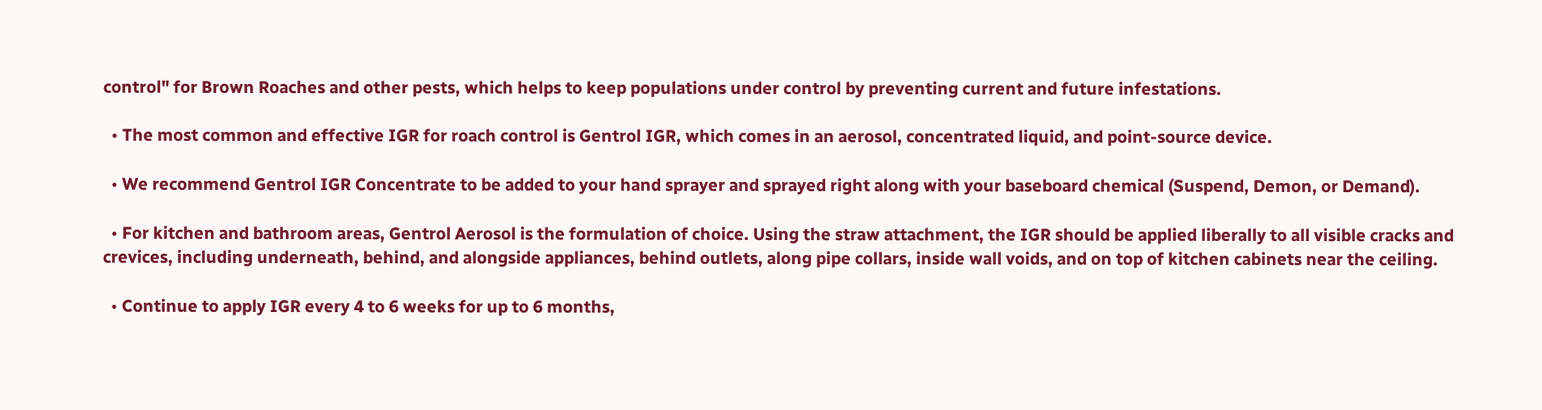control" for Brown Roaches and other pests, which helps to keep populations under control by preventing current and future infestations.

  • The most common and effective IGR for roach control is Gentrol IGR, which comes in an aerosol, concentrated liquid, and point-source device.

  • We recommend Gentrol IGR Concentrate to be added to your hand sprayer and sprayed right along with your baseboard chemical (Suspend, Demon, or Demand).

  • For kitchen and bathroom areas, Gentrol Aerosol is the formulation of choice. Using the straw attachment, the IGR should be applied liberally to all visible cracks and crevices, including underneath, behind, and alongside appliances, behind outlets, along pipe collars, inside wall voids, and on top of kitchen cabinets near the ceiling.

  • Continue to apply IGR every 4 to 6 weeks for up to 6 months,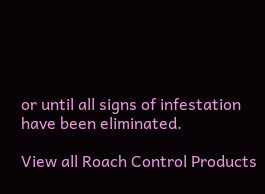or until all signs of infestation have been eliminated.

View all Roach Control Products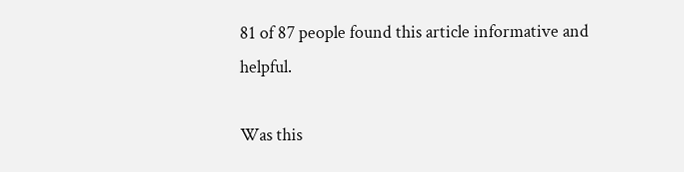81 of 87 people found this article informative and helpful.

Was this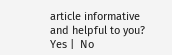article informative and helpful to you?   Yes |  No